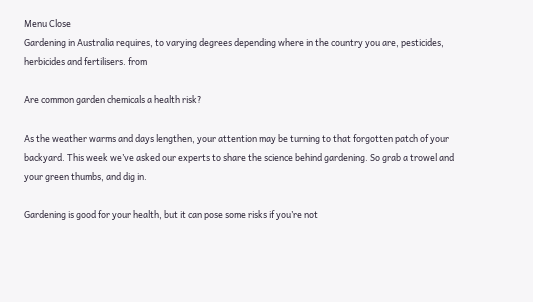Menu Close
Gardening in Australia requires, to varying degrees depending where in the country you are, pesticides, herbicides and fertilisers. from

Are common garden chemicals a health risk?

As the weather warms and days lengthen, your attention may be turning to that forgotten patch of your backyard. This week we’ve asked our experts to share the science behind gardening. So grab a trowel and your green thumbs, and dig in.

Gardening is good for your health, but it can pose some risks if you’re not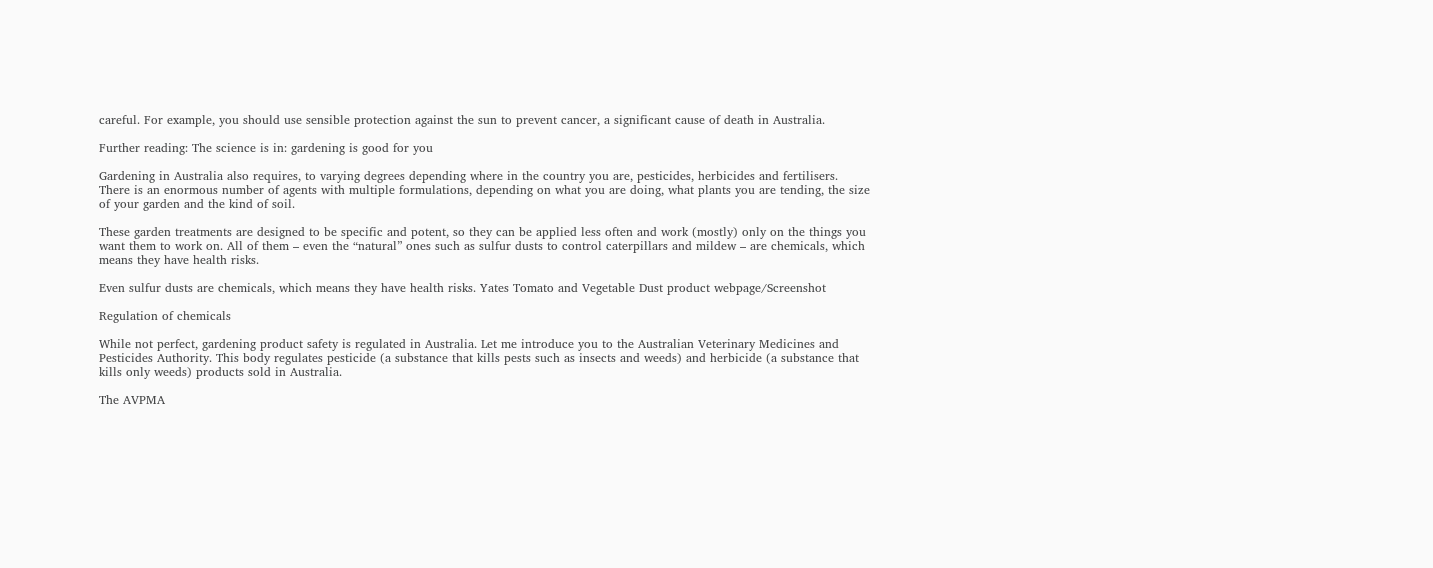careful. For example, you should use sensible protection against the sun to prevent cancer, a significant cause of death in Australia.

Further reading: The science is in: gardening is good for you

Gardening in Australia also requires, to varying degrees depending where in the country you are, pesticides, herbicides and fertilisers. There is an enormous number of agents with multiple formulations, depending on what you are doing, what plants you are tending, the size of your garden and the kind of soil.

These garden treatments are designed to be specific and potent, so they can be applied less often and work (mostly) only on the things you want them to work on. All of them – even the “natural” ones such as sulfur dusts to control caterpillars and mildew – are chemicals, which means they have health risks.

Even sulfur dusts are chemicals, which means they have health risks. Yates Tomato and Vegetable Dust product webpage/Screenshot

Regulation of chemicals

While not perfect, gardening product safety is regulated in Australia. Let me introduce you to the Australian Veterinary Medicines and Pesticides Authority. This body regulates pesticide (a substance that kills pests such as insects and weeds) and herbicide (a substance that kills only weeds) products sold in Australia.

The AVPMA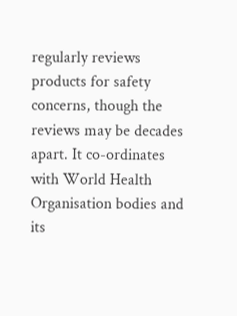regularly reviews products for safety concerns, though the reviews may be decades apart. It co-ordinates with World Health Organisation bodies and its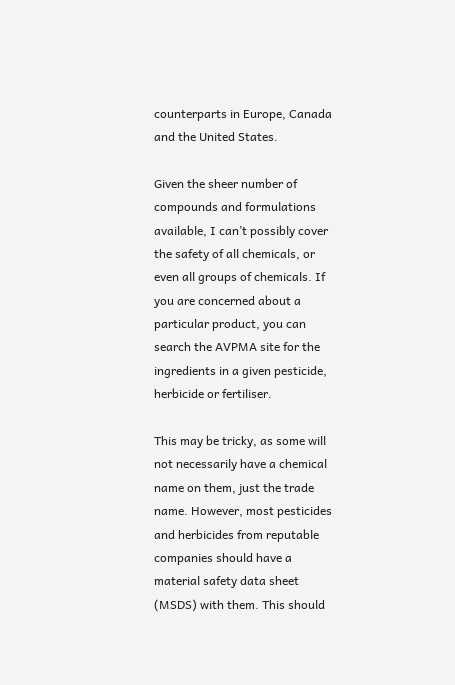counterparts in Europe, Canada and the United States.

Given the sheer number of compounds and formulations available, I can’t possibly cover the safety of all chemicals, or even all groups of chemicals. If you are concerned about a particular product, you can search the AVPMA site for the ingredients in a given pesticide, herbicide or fertiliser.

This may be tricky, as some will not necessarily have a chemical name on them, just the trade name. However, most pesticides and herbicides from reputable companies should have a material safety data sheet (MSDS) with them. This should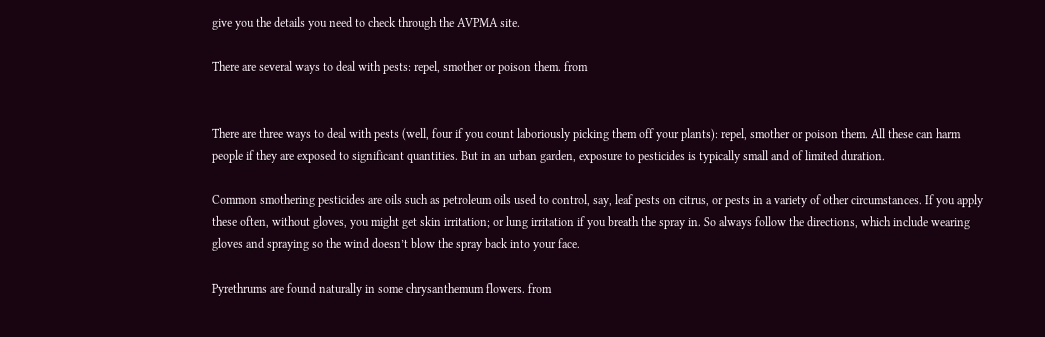give you the details you need to check through the AVPMA site.

There are several ways to deal with pests: repel, smother or poison them. from


There are three ways to deal with pests (well, four if you count laboriously picking them off your plants): repel, smother or poison them. All these can harm people if they are exposed to significant quantities. But in an urban garden, exposure to pesticides is typically small and of limited duration.

Common smothering pesticides are oils such as petroleum oils used to control, say, leaf pests on citrus, or pests in a variety of other circumstances. If you apply these often, without gloves, you might get skin irritation; or lung irritation if you breath the spray in. So always follow the directions, which include wearing gloves and spraying so the wind doesn’t blow the spray back into your face.

Pyrethrums are found naturally in some chrysanthemum flowers. from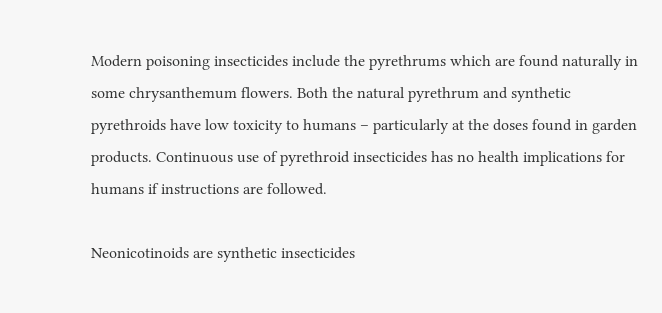Modern poisoning insecticides include the pyrethrums which are found naturally in some chrysanthemum flowers. Both the natural pyrethrum and synthetic pyrethroids have low toxicity to humans – particularly at the doses found in garden products. Continuous use of pyrethroid insecticides has no health implications for humans if instructions are followed.

Neonicotinoids are synthetic insecticides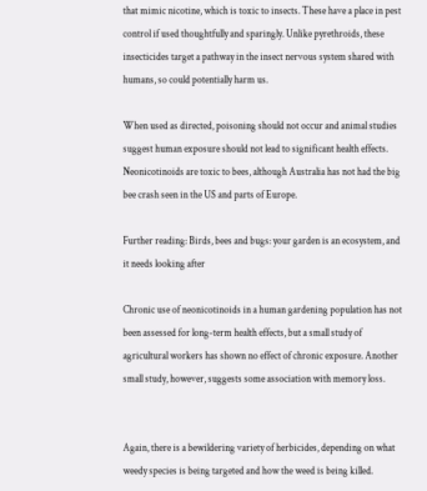that mimic nicotine, which is toxic to insects. These have a place in pest control if used thoughtfully and sparingly. Unlike pyrethroids, these insecticides target a pathway in the insect nervous system shared with humans, so could potentially harm us.

When used as directed, poisoning should not occur and animal studies suggest human exposure should not lead to significant health effects. Neonicotinoids are toxic to bees, although Australia has not had the big bee crash seen in the US and parts of Europe.

Further reading: Birds, bees and bugs: your garden is an ecosystem, and it needs looking after

Chronic use of neonicotinoids in a human gardening population has not been assessed for long-term health effects, but a small study of agricultural workers has shown no effect of chronic exposure. Another small study, however, suggests some association with memory loss.


Again, there is a bewildering variety of herbicides, depending on what weedy species is being targeted and how the weed is being killed.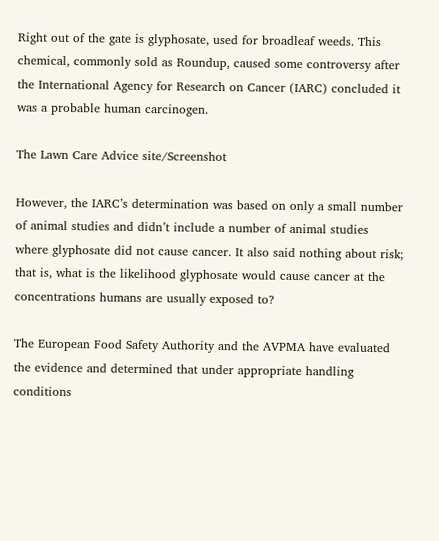Right out of the gate is glyphosate, used for broadleaf weeds. This chemical, commonly sold as Roundup, caused some controversy after the International Agency for Research on Cancer (IARC) concluded it was a probable human carcinogen.

The Lawn Care Advice site/Screenshot

However, the IARC’s determination was based on only a small number of animal studies and didn’t include a number of animal studies where glyphosate did not cause cancer. It also said nothing about risk; that is, what is the likelihood glyphosate would cause cancer at the concentrations humans are usually exposed to?

The European Food Safety Authority and the AVPMA have evaluated the evidence and determined that under appropriate handling conditions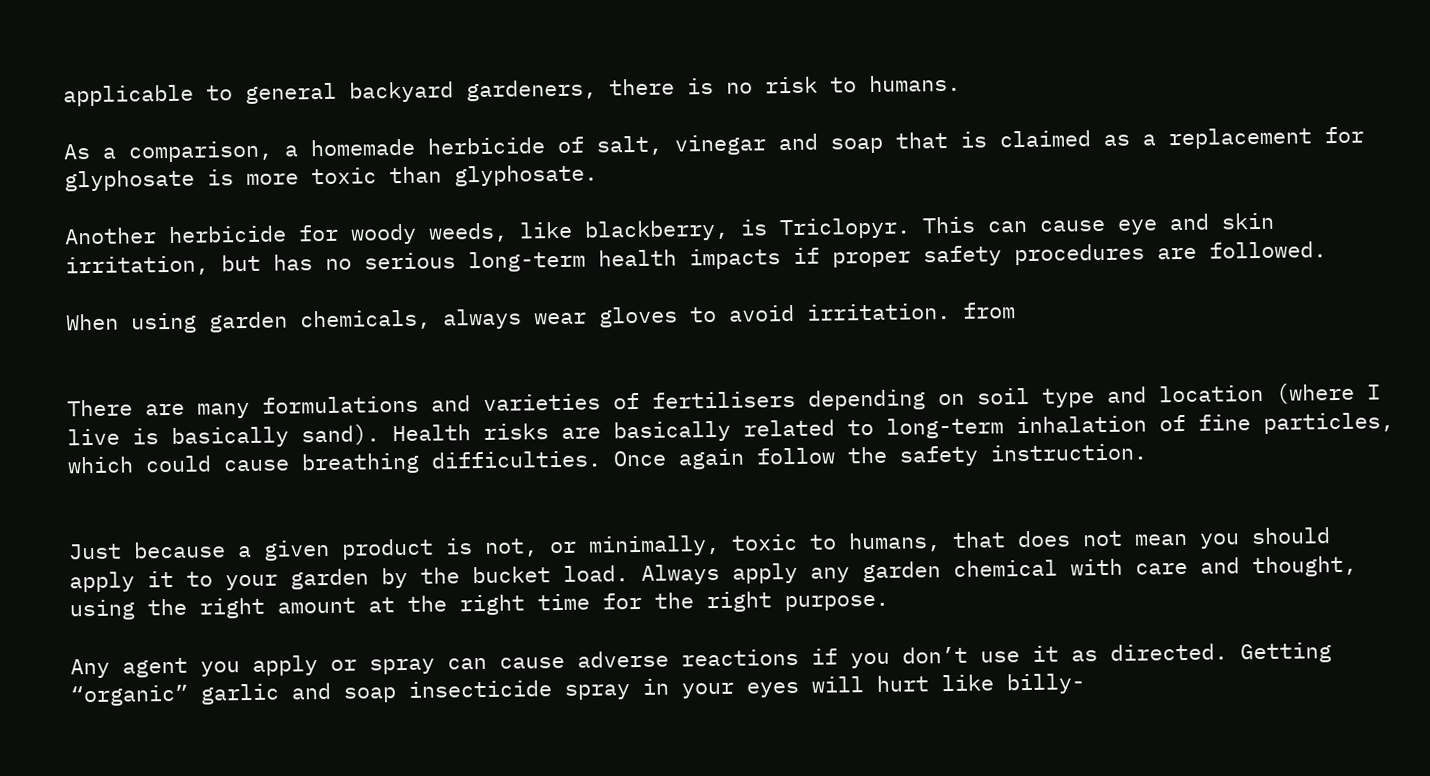applicable to general backyard gardeners, there is no risk to humans.

As a comparison, a homemade herbicide of salt, vinegar and soap that is claimed as a replacement for glyphosate is more toxic than glyphosate.

Another herbicide for woody weeds, like blackberry, is Triclopyr. This can cause eye and skin irritation, but has no serious long-term health impacts if proper safety procedures are followed.

When using garden chemicals, always wear gloves to avoid irritation. from


There are many formulations and varieties of fertilisers depending on soil type and location (where I live is basically sand). Health risks are basically related to long-term inhalation of fine particles, which could cause breathing difficulties. Once again follow the safety instruction.


Just because a given product is not, or minimally, toxic to humans, that does not mean you should apply it to your garden by the bucket load. Always apply any garden chemical with care and thought, using the right amount at the right time for the right purpose.

Any agent you apply or spray can cause adverse reactions if you don’t use it as directed. Getting “organic” garlic and soap insecticide spray in your eyes will hurt like billy-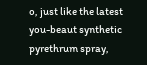o, just like the latest you-beaut synthetic pyrethrum spray,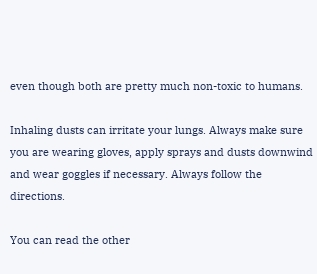even though both are pretty much non-toxic to humans.

Inhaling dusts can irritate your lungs. Always make sure you are wearing gloves, apply sprays and dusts downwind and wear goggles if necessary. Always follow the directions.

You can read the other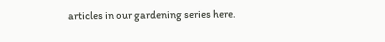articles in our gardening series here.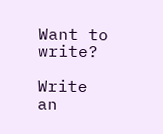Want to write?

Write an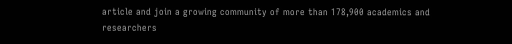article and join a growing community of more than 178,900 academics and researchers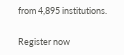from 4,895 institutions.

Register now